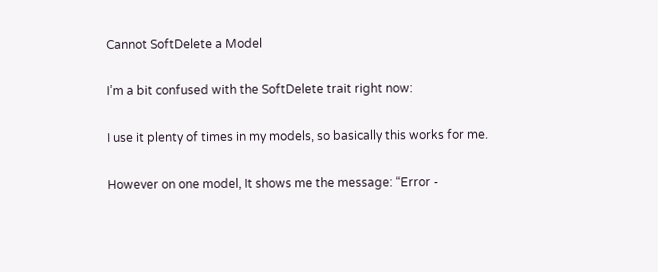Cannot SoftDelete a Model

I’m a bit confused with the SoftDelete trait right now:

I use it plenty of times in my models, so basically this works for me.

However on one model, It shows me the message: “Error -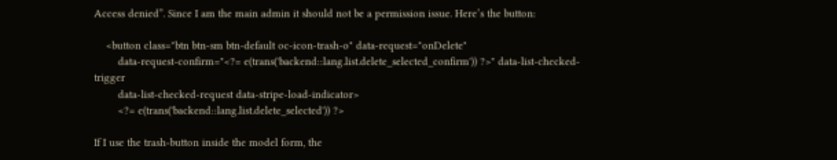Access denied”. Since I am the main admin it should not be a permission issue. Here’s the button:

    <button class="btn btn-sm btn-default oc-icon-trash-o" data-request="onDelete"
        data-request-confirm="<?= e(trans('backend::lang.list.delete_selected_confirm')) ?>" data-list-checked-trigger
        data-list-checked-request data-stripe-load-indicator>
        <?= e(trans('backend::lang.list.delete_selected')) ?>

If I use the trash-button inside the model form, the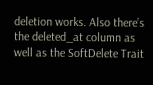deletion works. Also there’s the deleted_at column as well as the SoftDelete Trait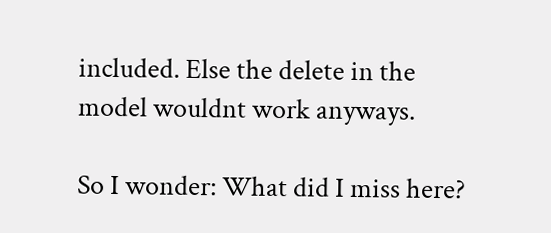included. Else the delete in the model wouldnt work anyways.

So I wonder: What did I miss here?